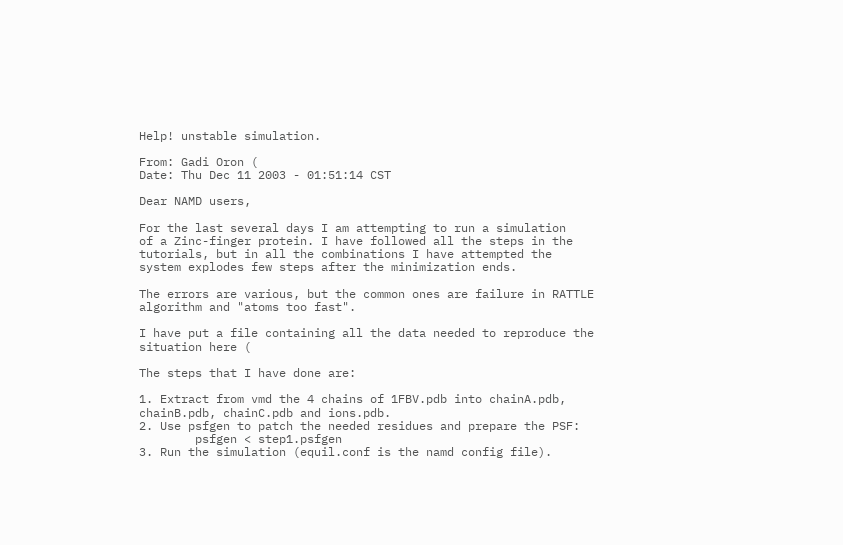Help! unstable simulation.

From: Gadi Oron (
Date: Thu Dec 11 2003 - 01:51:14 CST

Dear NAMD users,

For the last several days I am attempting to run a simulation
of a Zinc-finger protein. I have followed all the steps in the
tutorials, but in all the combinations I have attempted the
system explodes few steps after the minimization ends.

The errors are various, but the common ones are failure in RATTLE
algorithm and "atoms too fast".

I have put a file containing all the data needed to reproduce the
situation here (

The steps that I have done are:

1. Extract from vmd the 4 chains of 1FBV.pdb into chainA.pdb,
chainB.pdb, chainC.pdb and ions.pdb.
2. Use psfgen to patch the needed residues and prepare the PSF:
        psfgen < step1.psfgen
3. Run the simulation (equil.conf is the namd config file).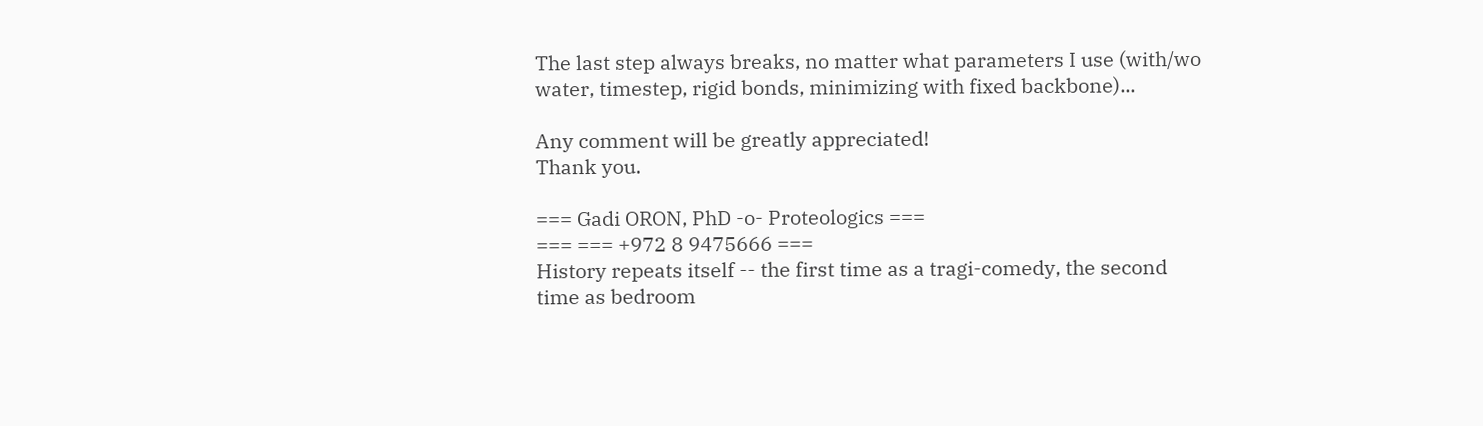The last step always breaks, no matter what parameters I use (with/wo
water, timestep, rigid bonds, minimizing with fixed backbone)...

Any comment will be greatly appreciated!
Thank you.

=== Gadi ORON, PhD -o- Proteologics ===
=== === +972 8 9475666 ===
History repeats itself -- the first time as a tragi-comedy, the second
time as bedroom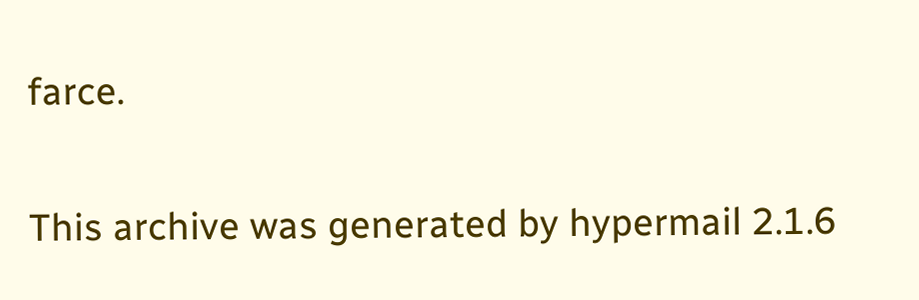farce.

This archive was generated by hypermail 2.1.6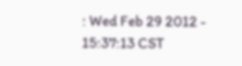: Wed Feb 29 2012 - 15:37:13 CST